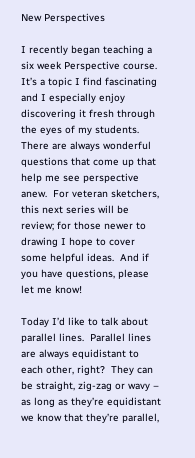New Perspectives

I recently began teaching a six week Perspective course.   It’s a topic I find fascinating and I especially enjoy discovering it fresh through the eyes of my students.   There are always wonderful questions that come up that help me see perspective anew.  For veteran sketchers, this next series will be review; for those newer to drawing I hope to cover some helpful ideas.  And if you have questions, please let me know!

Today I’d like to talk about parallel lines.  Parallel lines are always equidistant to each other, right?  They can be straight, zig-zag or wavy – as long as they’re equidistant we know that they’re parallel,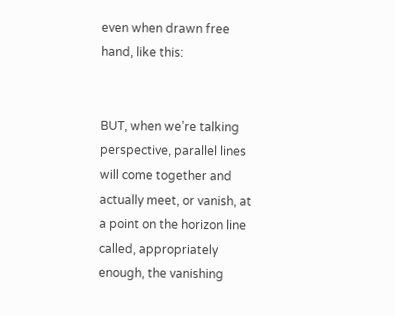even when drawn free hand, like this:


BUT, when we’re talking perspective, parallel lines will come together and actually meet, or vanish, at a point on the horizon line called, appropriately enough, the vanishing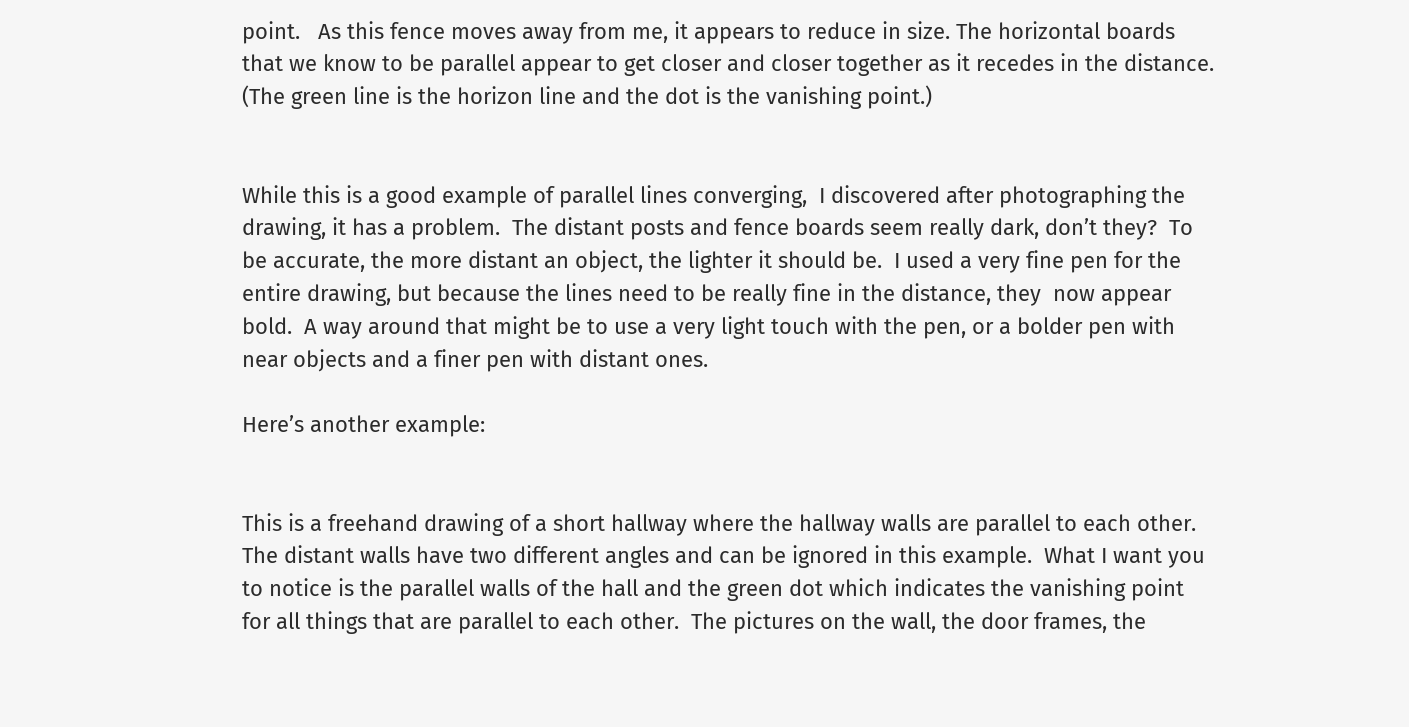point.   As this fence moves away from me, it appears to reduce in size. The horizontal boards that we know to be parallel appear to get closer and closer together as it recedes in the distance.  (The green line is the horizon line and the dot is the vanishing point.)


While this is a good example of parallel lines converging,  I discovered after photographing the drawing, it has a problem.  The distant posts and fence boards seem really dark, don’t they?  To be accurate, the more distant an object, the lighter it should be.  I used a very fine pen for the entire drawing, but because the lines need to be really fine in the distance, they  now appear bold.  A way around that might be to use a very light touch with the pen, or a bolder pen with near objects and a finer pen with distant ones.

Here’s another example:


This is a freehand drawing of a short hallway where the hallway walls are parallel to each other.  The distant walls have two different angles and can be ignored in this example.  What I want you to notice is the parallel walls of the hall and the green dot which indicates the vanishing point for all things that are parallel to each other.  The pictures on the wall, the door frames, the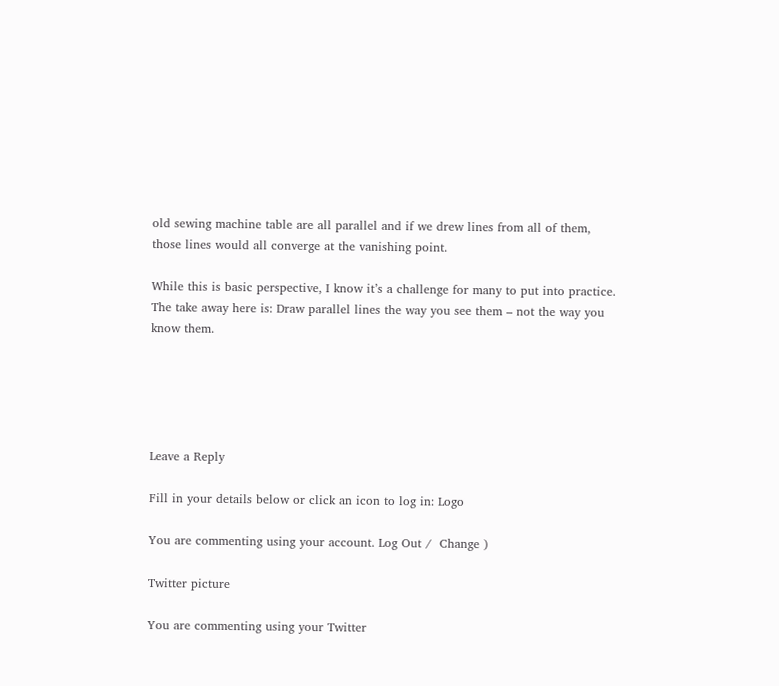old sewing machine table are all parallel and if we drew lines from all of them, those lines would all converge at the vanishing point.

While this is basic perspective, I know it’s a challenge for many to put into practice.  The take away here is: Draw parallel lines the way you see them – not the way you know them.





Leave a Reply

Fill in your details below or click an icon to log in: Logo

You are commenting using your account. Log Out /  Change )

Twitter picture

You are commenting using your Twitter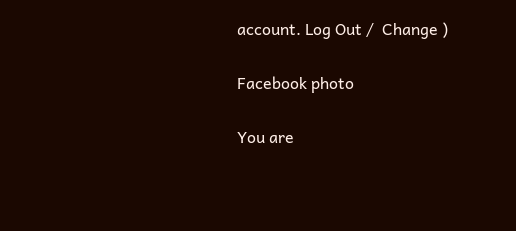account. Log Out /  Change )

Facebook photo

You are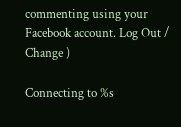commenting using your Facebook account. Log Out /  Change )

Connecting to %s